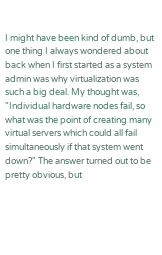I might have been kind of dumb, but one thing I always wondered about back when I first started as a system admin was why virtualization was such a big deal. My thought was, "Individual hardware nodes fail, so what was the point of creating many virtual servers which could all fail simultaneously if that system went down?" The answer turned out to be pretty obvious, but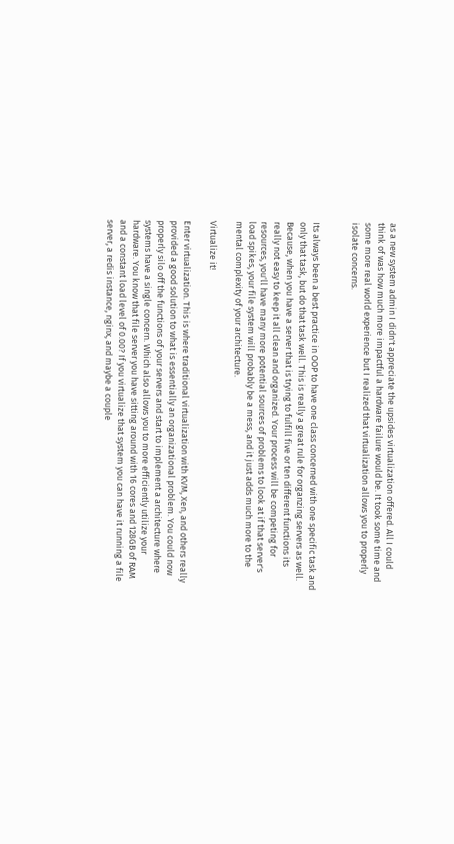as a new system admin I didn't appreciate the upsides virtualization offered. All I could think of was how much more impactful a hardware failure would be. It took some time and some more real world experience but I realized that virtualization allows you to properly isolate concerns.


Its always been a best practice in OOP to have one class concerned with one specific task and only that task, but do that task well. This is really a great rule for organzing servers as well. Because, when you have a server that is trying to fulfill five or ten different functions its really not easy to keep it all clean and organized. Your process will be competing for resources, you'll have many more potential sources of problems to look at if that server's load spikes, your file system will probably be a mess, and it just adds much more to the mental complexity of your architecture.

Virtualize it!

Enter virtualization. This is where traditional virtualization with KVM, Xen, and others really provided a good solution to what is essentially an organizational problem. You could now properly silo off the functions of your servers and start to implement a architecture where systems have a single concern. Which also allows you to more efficiently utilize your hardware. You know that file server you have sitting around with 16 cores and 128GB of RAM and a constant load level of 0.00? If you virtualize that system you can have it running a file server, a redis instance, nginx, and maybe a couple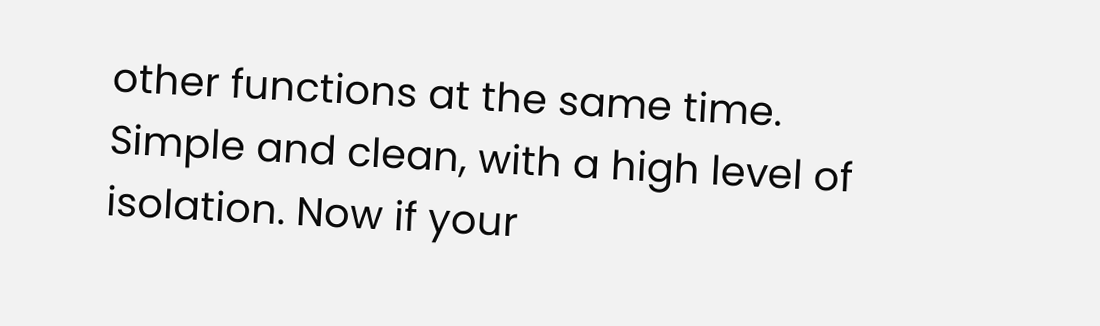other functions at the same time. Simple and clean, with a high level of isolation. Now if your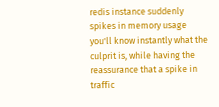redis instance suddenly spikes in memory usage you'll know instantly what the culprit is, while having the reassurance that a spike in traffic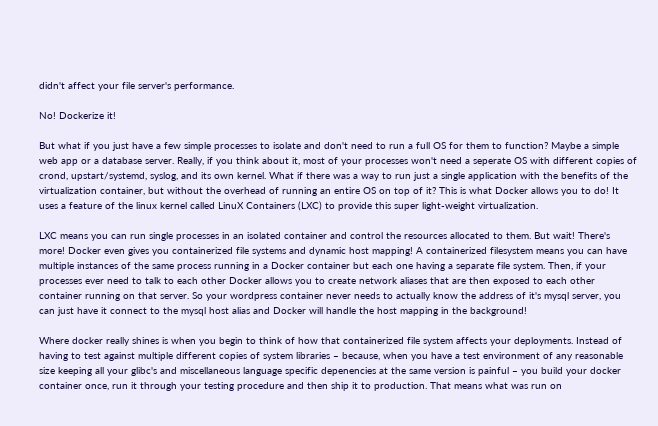didn't affect your file server's performance.

No! Dockerize it!

But what if you just have a few simple processes to isolate and don't need to run a full OS for them to function? Maybe a simple web app or a database server. Really, if you think about it, most of your processes won't need a seperate OS with different copies of crond, upstart/systemd, syslog, and its own kernel. What if there was a way to run just a single application with the benefits of the virtualization container, but without the overhead of running an entire OS on top of it? This is what Docker allows you to do! It uses a feature of the linux kernel called LinuX Containers (LXC) to provide this super light-weight virtualization.

LXC means you can run single processes in an isolated container and control the resources allocated to them. But wait! There's more! Docker even gives you containerized file systems and dynamic host mapping! A containerized filesystem means you can have multiple instances of the same process running in a Docker container but each one having a separate file system. Then, if your processes ever need to talk to each other Docker allows you to create network aliases that are then exposed to each other container running on that server. So your wordpress container never needs to actually know the address of it's mysql server, you can just have it connect to the mysql host alias and Docker will handle the host mapping in the background!

Where docker really shines is when you begin to think of how that containerized file system affects your deployments. Instead of having to test against multiple different copies of system libraries – because, when you have a test environment of any reasonable size keeping all your glibc's and miscellaneous language specific depenencies at the same version is painful – you build your docker container once, run it through your testing procedure and then ship it to production. That means what was run on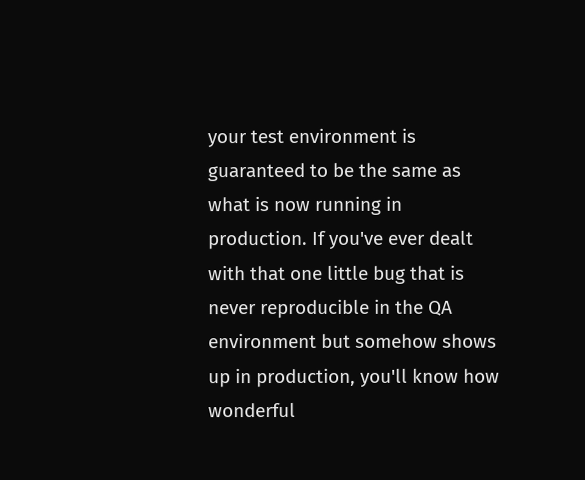your test environment is guaranteed to be the same as what is now running in production. If you've ever dealt with that one little bug that is never reproducible in the QA environment but somehow shows up in production, you'll know how wonderful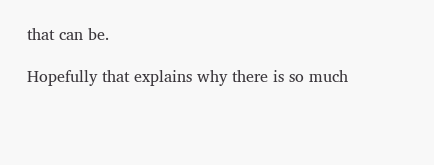that can be.

Hopefully that explains why there is so much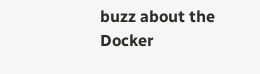buzz about the Docker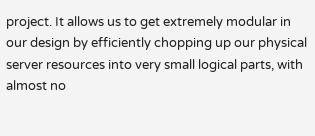project. It allows us to get extremely modular in our design by efficiently chopping up our physical server resources into very small logical parts, with almost no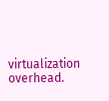virtualization overhead.